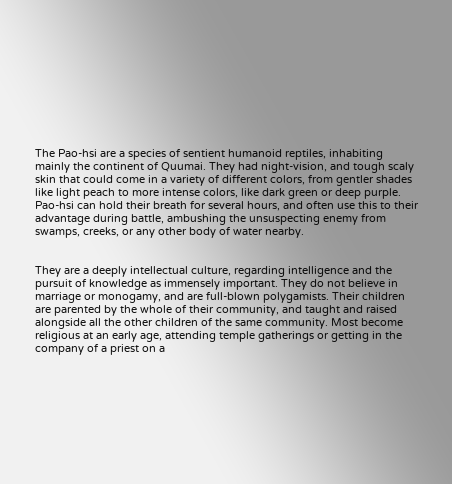The Pao-hsi are a species of sentient humanoid reptiles, inhabiting mainly the continent of Quumai. They had night-vision, and tough scaly skin that could come in a variety of different colors, from gentler shades like light peach to more intense colors, like dark green or deep purple. Pao-hsi can hold their breath for several hours, and often use this to their advantage during battle, ambushing the unsuspecting enemy from swamps, creeks, or any other body of water nearby.


They are a deeply intellectual culture, regarding intelligence and the pursuit of knowledge as immensely important. They do not believe in marriage or monogamy, and are full-blown polygamists. Their children are parented by the whole of their community, and taught and raised alongside all the other children of the same community. Most become religious at an early age, attending temple gatherings or getting in the company of a priest on a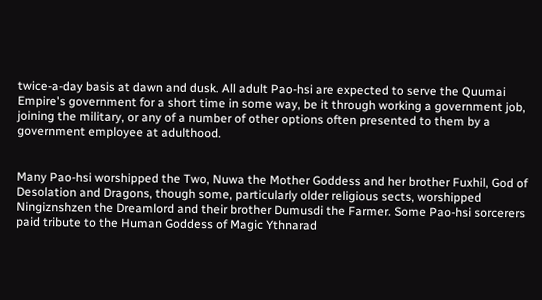twice-a-day basis at dawn and dusk. All adult Pao-hsi are expected to serve the Quumai Empire's government for a short time in some way, be it through working a government job, joining the military, or any of a number of other options often presented to them by a government employee at adulthood.


Many Pao-hsi worshipped the Two, Nuwa the Mother Goddess and her brother Fuxhil, God of Desolation and Dragons, though some, particularly older religious sects, worshipped Ningiznshzen the Dreamlord and their brother Dumusdi the Farmer. Some Pao-hsi sorcerers paid tribute to the Human Goddess of Magic Ythnarad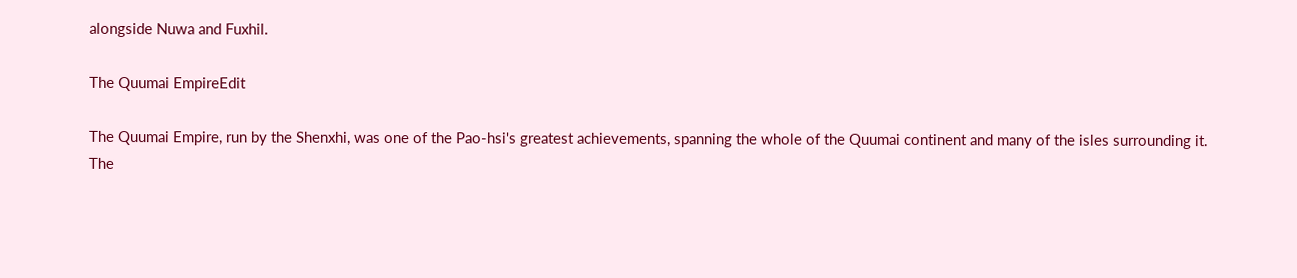alongside Nuwa and Fuxhil.

The Quumai EmpireEdit

The Quumai Empire, run by the Shenxhi, was one of the Pao-hsi's greatest achievements, spanning the whole of the Quumai continent and many of the isles surrounding it. The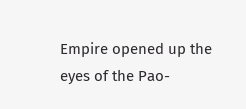Empire opened up the eyes of the Pao-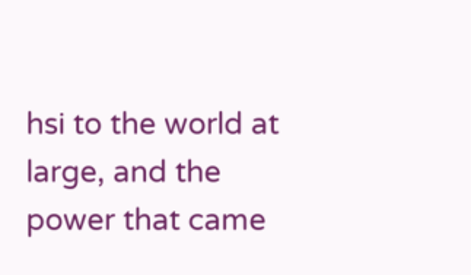hsi to the world at large, and the power that came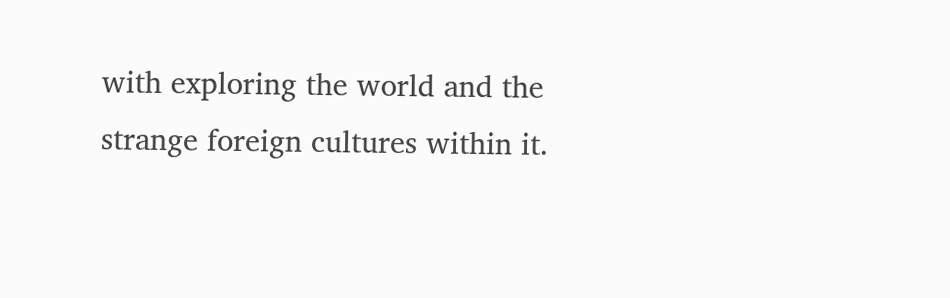with exploring the world and the strange foreign cultures within it.